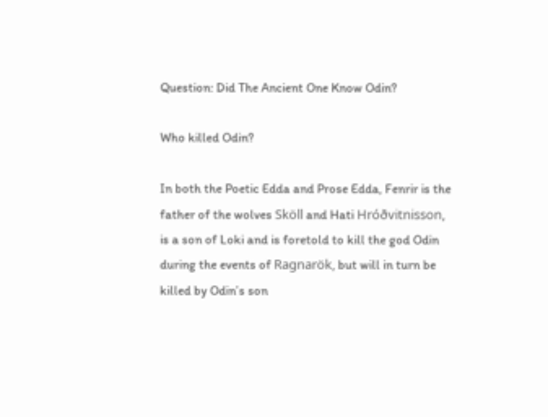Question: Did The Ancient One Know Odin?

Who killed Odin?

In both the Poetic Edda and Prose Edda, Fenrir is the father of the wolves Sköll and Hati Hróðvitnisson, is a son of Loki and is foretold to kill the god Odin during the events of Ragnarök, but will in turn be killed by Odin’s son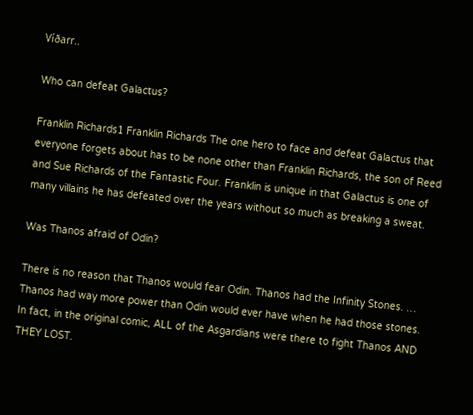Víðarr..

Who can defeat Galactus?

Franklin Richards1 Franklin Richards The one hero to face and defeat Galactus that everyone forgets about has to be none other than Franklin Richards, the son of Reed and Sue Richards of the Fantastic Four. Franklin is unique in that Galactus is one of many villains he has defeated over the years without so much as breaking a sweat.

Was Thanos afraid of Odin?

There is no reason that Thanos would fear Odin. Thanos had the Infinity Stones. … Thanos had way more power than Odin would ever have when he had those stones. In fact, in the original comic, ALL of the Asgardians were there to fight Thanos AND THEY LOST.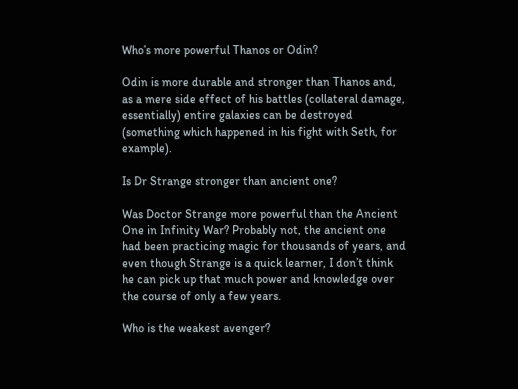Who’s more powerful Thanos or Odin?

Odin is more durable and stronger than Thanos and, as a mere side effect of his battles (collateral damage, essentially) entire galaxies can be destroyed (something which happened in his fight with Seth, for example).

Is Dr Strange stronger than ancient one?

Was Doctor Strange more powerful than the Ancient One in Infinity War? Probably not, the ancient one had been practicing magic for thousands of years, and even though Strange is a quick learner, I don’t think he can pick up that much power and knowledge over the course of only a few years.

Who is the weakest avenger?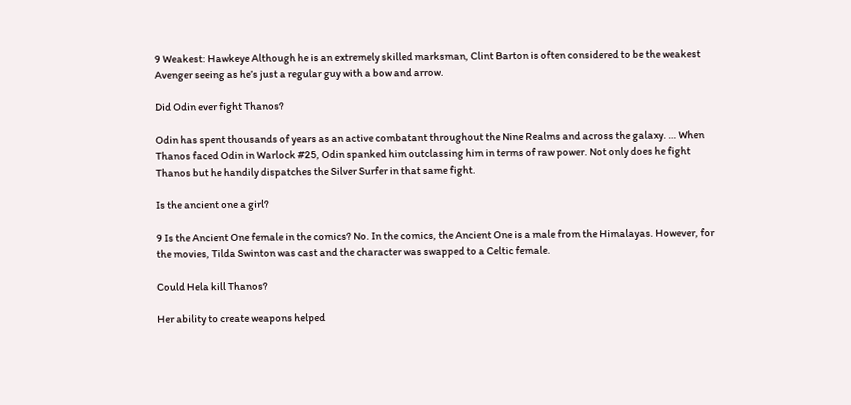9 Weakest: Hawkeye Although he is an extremely skilled marksman, Clint Barton is often considered to be the weakest Avenger seeing as he’s just a regular guy with a bow and arrow.

Did Odin ever fight Thanos?

Odin has spent thousands of years as an active combatant throughout the Nine Realms and across the galaxy. … When Thanos faced Odin in Warlock #25, Odin spanked him outclassing him in terms of raw power. Not only does he fight Thanos but he handily dispatches the Silver Surfer in that same fight.

Is the ancient one a girl?

9 Is the Ancient One female in the comics? No. In the comics, the Ancient One is a male from the Himalayas. However, for the movies, Tilda Swinton was cast and the character was swapped to a Celtic female.

Could Hela kill Thanos?

Her ability to create weapons helped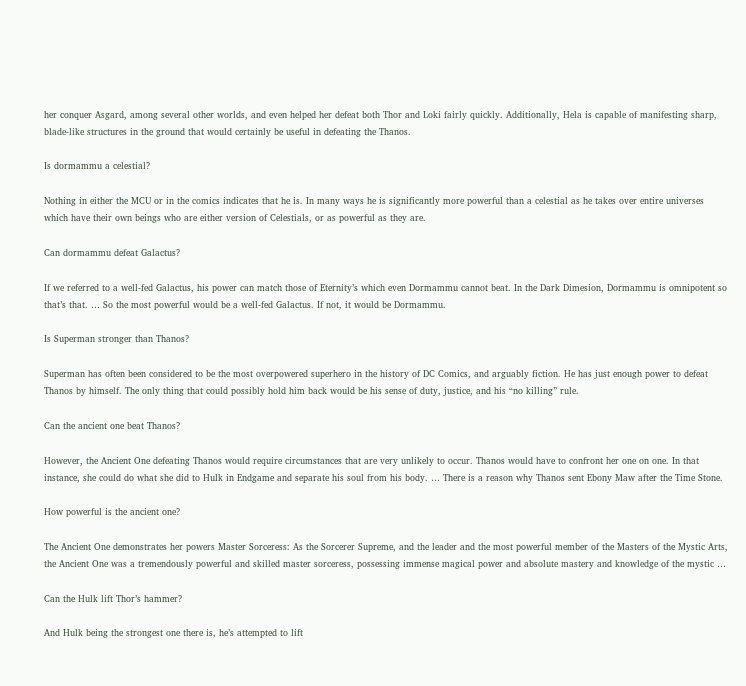her conquer Asgard, among several other worlds, and even helped her defeat both Thor and Loki fairly quickly. Additionally, Hela is capable of manifesting sharp, blade-like structures in the ground that would certainly be useful in defeating the Thanos.

Is dormammu a celestial?

Nothing in either the MCU or in the comics indicates that he is. In many ways he is significantly more powerful than a celestial as he takes over entire universes which have their own beings who are either version of Celestials, or as powerful as they are.

Can dormammu defeat Galactus?

If we referred to a well-fed Galactus, his power can match those of Eternity’s which even Dormammu cannot beat. In the Dark Dimesion, Dormammu is omnipotent so that’s that. … So the most powerful would be a well-fed Galactus. If not, it would be Dormammu.

Is Superman stronger than Thanos?

Superman has often been considered to be the most overpowered superhero in the history of DC Comics, and arguably fiction. He has just enough power to defeat Thanos by himself. The only thing that could possibly hold him back would be his sense of duty, justice, and his “no killing” rule.

Can the ancient one beat Thanos?

However, the Ancient One defeating Thanos would require circumstances that are very unlikely to occur. Thanos would have to confront her one on one. In that instance, she could do what she did to Hulk in Endgame and separate his soul from his body. … There is a reason why Thanos sent Ebony Maw after the Time Stone.

How powerful is the ancient one?

The Ancient One demonstrates her powers Master Sorceress: As the Sorcerer Supreme, and the leader and the most powerful member of the Masters of the Mystic Arts, the Ancient One was a tremendously powerful and skilled master sorceress, possessing immense magical power and absolute mastery and knowledge of the mystic …

Can the Hulk lift Thor’s hammer?

And Hulk being the strongest one there is, he’s attempted to lift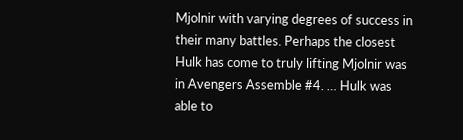Mjolnir with varying degrees of success in their many battles. Perhaps the closest Hulk has come to truly lifting Mjolnir was in Avengers Assemble #4. … Hulk was able to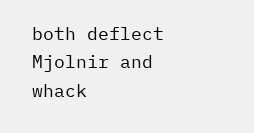both deflect Mjolnir and whack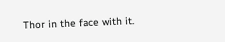Thor in the face with it.